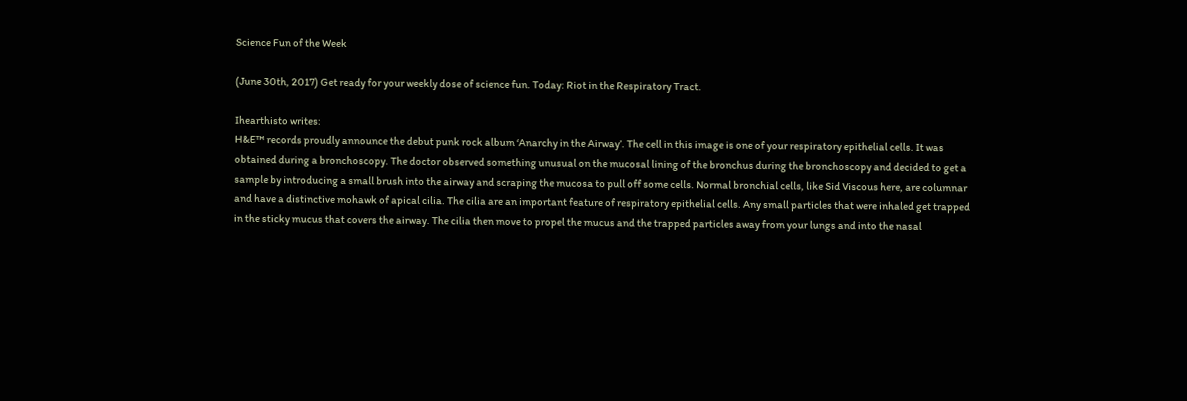Science Fun of the Week

(June 30th, 2017) Get ready for your weekly dose of science fun. Today: Riot in the Respiratory Tract.

Ihearthisto writes:
H&E™ records proudly announce the debut punk rock album ‘Anarchy in the Airway’. The cell in this image is one of your respiratory epithelial cells. It was obtained during a bronchoscopy. The doctor observed something unusual on the mucosal lining of the bronchus during the bronchoscopy and decided to get a sample by introducing a small brush into the airway and scraping the mucosa to pull off some cells. Normal bronchial cells, like Sid Viscous here, are columnar and have a distinctive mohawk of apical cilia. The cilia are an important feature of respiratory epithelial cells. Any small particles that were inhaled get trapped in the sticky mucus that covers the airway. The cilia then move to propel the mucus and the trapped particles away from your lungs and into the nasal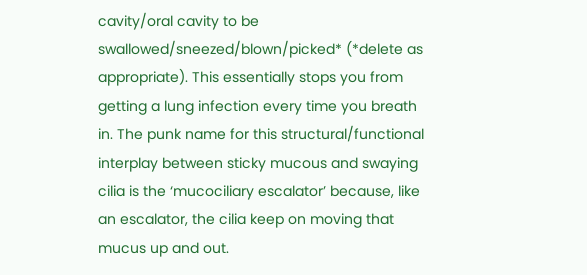cavity/oral cavity to be swallowed/sneezed/blown/picked* (*delete as appropriate). This essentially stops you from getting a lung infection every time you breath in. The punk name for this structural/functional interplay between sticky mucous and swaying cilia is the ‘mucociliary escalator’ because, like an escalator, the cilia keep on moving that mucus up and out.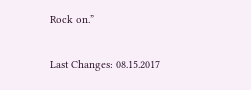Rock on.”

Last Changes: 08.15.2017